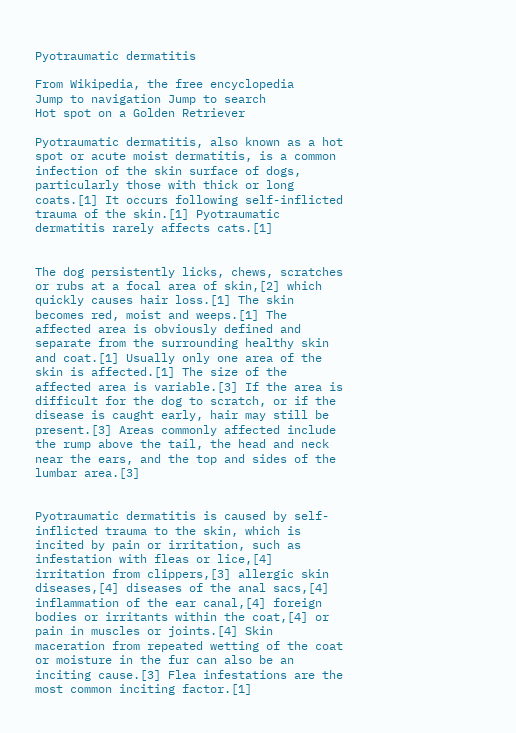Pyotraumatic dermatitis

From Wikipedia, the free encyclopedia
Jump to navigation Jump to search
Hot spot on a Golden Retriever

Pyotraumatic dermatitis, also known as a hot spot or acute moist dermatitis, is a common infection of the skin surface of dogs, particularly those with thick or long coats.[1] It occurs following self-inflicted trauma of the skin.[1] Pyotraumatic dermatitis rarely affects cats.[1]


The dog persistently licks, chews, scratches or rubs at a focal area of skin,[2] which quickly causes hair loss.[1] The skin becomes red, moist and weeps.[1] The affected area is obviously defined and separate from the surrounding healthy skin and coat.[1] Usually only one area of the skin is affected.[1] The size of the affected area is variable.[3] If the area is difficult for the dog to scratch, or if the disease is caught early, hair may still be present.[3] Areas commonly affected include the rump above the tail, the head and neck near the ears, and the top and sides of the lumbar area.[3]


Pyotraumatic dermatitis is caused by self-inflicted trauma to the skin, which is incited by pain or irritation, such as infestation with fleas or lice,[4] irritation from clippers,[3] allergic skin diseases,[4] diseases of the anal sacs,[4] inflammation of the ear canal,[4] foreign bodies or irritants within the coat,[4] or pain in muscles or joints.[4] Skin maceration from repeated wetting of the coat or moisture in the fur can also be an inciting cause.[3] Flea infestations are the most common inciting factor.[1]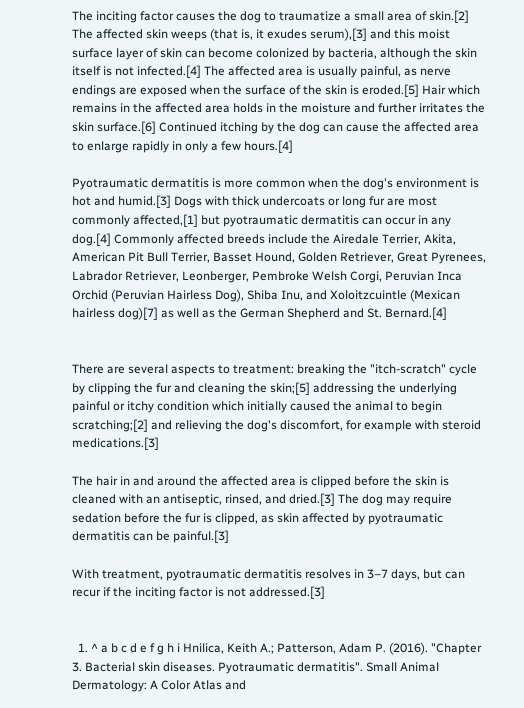The inciting factor causes the dog to traumatize a small area of skin.[2] The affected skin weeps (that is, it exudes serum),[3] and this moist surface layer of skin can become colonized by bacteria, although the skin itself is not infected.[4] The affected area is usually painful, as nerve endings are exposed when the surface of the skin is eroded.[5] Hair which remains in the affected area holds in the moisture and further irritates the skin surface.[6] Continued itching by the dog can cause the affected area to enlarge rapidly in only a few hours.[4]

Pyotraumatic dermatitis is more common when the dog's environment is hot and humid.[3] Dogs with thick undercoats or long fur are most commonly affected,[1] but pyotraumatic dermatitis can occur in any dog.[4] Commonly affected breeds include the Airedale Terrier, Akita, American Pit Bull Terrier, Basset Hound, Golden Retriever, Great Pyrenees, Labrador Retriever, Leonberger, Pembroke Welsh Corgi, Peruvian Inca Orchid (Peruvian Hairless Dog), Shiba Inu, and Xoloitzcuintle (Mexican hairless dog)[7] as well as the German Shepherd and St. Bernard.[4]


There are several aspects to treatment: breaking the "itch-scratch" cycle by clipping the fur and cleaning the skin;[5] addressing the underlying painful or itchy condition which initially caused the animal to begin scratching;[2] and relieving the dog's discomfort, for example with steroid medications.[3]

The hair in and around the affected area is clipped before the skin is cleaned with an antiseptic, rinsed, and dried.[3] The dog may require sedation before the fur is clipped, as skin affected by pyotraumatic dermatitis can be painful.[3]

With treatment, pyotraumatic dermatitis resolves in 3–7 days, but can recur if the inciting factor is not addressed.[3]


  1. ^ a b c d e f g h i Hnilica, Keith A.; Patterson, Adam P. (2016). "Chapter 3. Bacterial skin diseases. Pyotraumatic dermatitis". Small Animal Dermatology: A Color Atlas and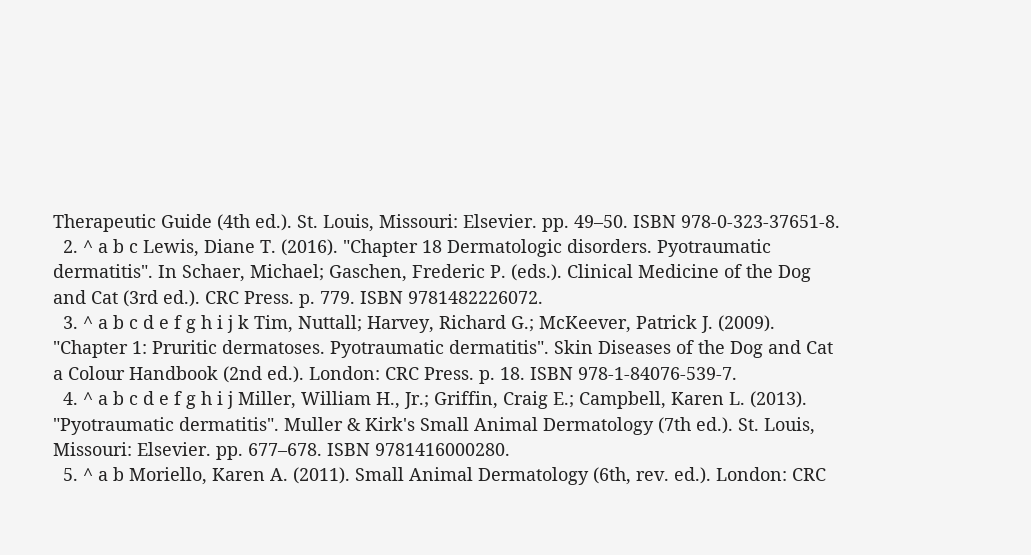Therapeutic Guide (4th ed.). St. Louis, Missouri: Elsevier. pp. 49–50. ISBN 978-0-323-37651-8.
  2. ^ a b c Lewis, Diane T. (2016). "Chapter 18 Dermatologic disorders. Pyotraumatic dermatitis". In Schaer, Michael; Gaschen, Frederic P. (eds.). Clinical Medicine of the Dog and Cat (3rd ed.). CRC Press. p. 779. ISBN 9781482226072.
  3. ^ a b c d e f g h i j k Tim, Nuttall; Harvey, Richard G.; McKeever, Patrick J. (2009). "Chapter 1: Pruritic dermatoses. Pyotraumatic dermatitis". Skin Diseases of the Dog and Cat a Colour Handbook (2nd ed.). London: CRC Press. p. 18. ISBN 978-1-84076-539-7.
  4. ^ a b c d e f g h i j Miller, William H., Jr.; Griffin, Craig E.; Campbell, Karen L. (2013). "Pyotraumatic dermatitis". Muller & Kirk's Small Animal Dermatology (7th ed.). St. Louis, Missouri: Elsevier. pp. 677–678. ISBN 9781416000280.
  5. ^ a b Moriello, Karen A. (2011). Small Animal Dermatology (6th, rev. ed.). London: CRC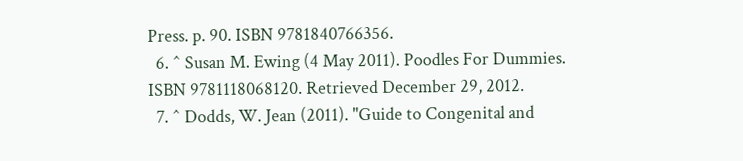Press. p. 90. ISBN 9781840766356.
  6. ^ Susan M. Ewing (4 May 2011). Poodles For Dummies. ISBN 9781118068120. Retrieved December 29, 2012.
  7. ^ Dodds, W. Jean (2011). "Guide to Congenital and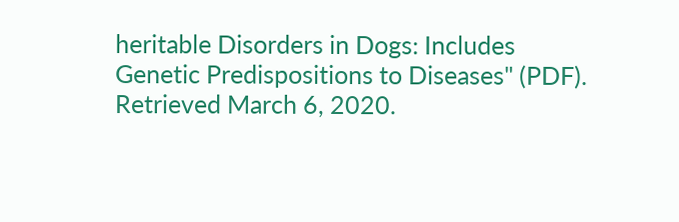heritable Disorders in Dogs: Includes Genetic Predispositions to Diseases" (PDF). Retrieved March 6, 2020.